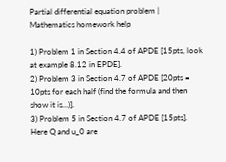Partial differential equation problem | Mathematics homework help

1) Problem 1 in Section 4.4 of APDE [15pts, look at example 8.12 in EPDE].
2) Problem 3 in Section 4.7 of APDE [20pts = 10pts for each half (find the formula and then show it is…)].
3) Problem 5 in Section 4.7 of APDE [15pts]. Here Q and u_0 are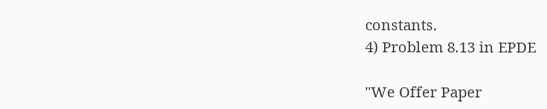constants.
4) Problem 8.13 in EPDE

"We Offer Paper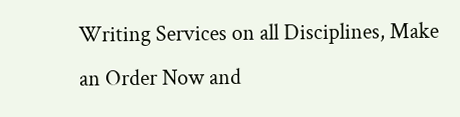Writing Services on all Disciplines, Make an Order Now and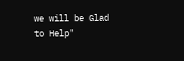we will be Glad to Help"